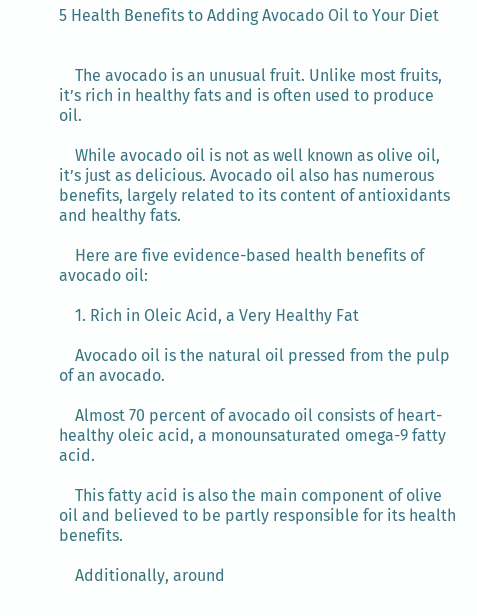5 Health Benefits to Adding Avocado Oil to Your Diet


    The avocado is an unusual fruit. Unlike most fruits, it’s rich in healthy fats and is often used to produce oil.

    While avocado oil is not as well known as olive oil, it’s just as delicious. Avocado oil also has numerous benefits, largely related to its content of antioxidants and healthy fats.

    Here are five evidence-based health benefits of avocado oil:

    1. Rich in Oleic Acid, a Very Healthy Fat

    Avocado oil is the natural oil pressed from the pulp of an avocado.

    Almost 70 percent of avocado oil consists of heart-healthy oleic acid, a monounsaturated omega-9 fatty acid.

    This fatty acid is also the main component of olive oil and believed to be partly responsible for its health benefits.

    Additionally, around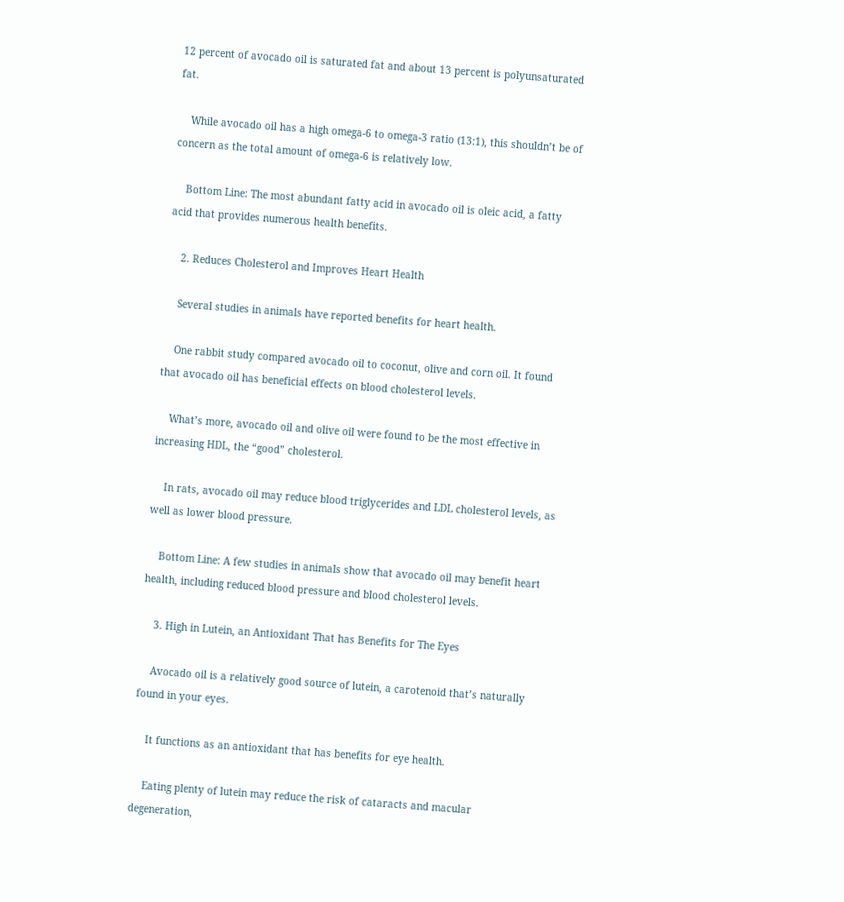12 percent of avocado oil is saturated fat and about 13 percent is polyunsaturated fat.

    While avocado oil has a high omega-6 to omega-3 ratio (13:1), this shouldn’t be of concern as the total amount of omega-6 is relatively low.

    Bottom Line: The most abundant fatty acid in avocado oil is oleic acid, a fatty acid that provides numerous health benefits.

    2. Reduces Cholesterol and Improves Heart Health

    Several studies in animals have reported benefits for heart health.

    One rabbit study compared avocado oil to coconut, olive and corn oil. It found that avocado oil has beneficial effects on blood cholesterol levels.

    What’s more, avocado oil and olive oil were found to be the most effective in increasing HDL, the “good” cholesterol.

    In rats, avocado oil may reduce blood triglycerides and LDL cholesterol levels, as well as lower blood pressure.

    Bottom Line: A few studies in animals show that avocado oil may benefit heart health, including reduced blood pressure and blood cholesterol levels.

    3. High in Lutein, an Antioxidant That has Benefits for The Eyes

    Avocado oil is a relatively good source of lutein, a carotenoid that’s naturally found in your eyes.

    It functions as an antioxidant that has benefits for eye health.

    Eating plenty of lutein may reduce the risk of cataracts and macular degeneration,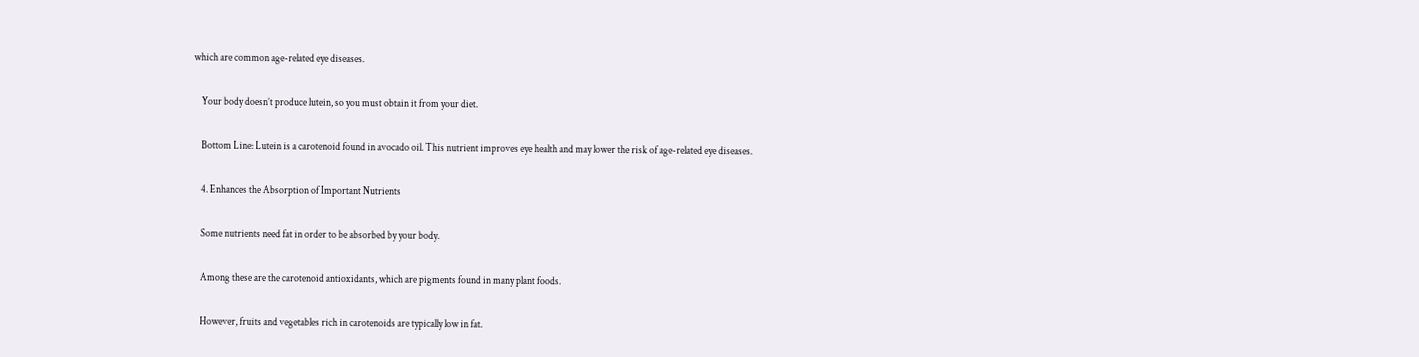which are common age-related eye diseases.

    Your body doesn’t produce lutein, so you must obtain it from your diet.

    Bottom Line: Lutein is a carotenoid found in avocado oil. This nutrient improves eye health and may lower the risk of age-related eye diseases.

    4. Enhances the Absorption of Important Nutrients

    Some nutrients need fat in order to be absorbed by your body.

    Among these are the carotenoid antioxidants, which are pigments found in many plant foods.

    However, fruits and vegetables rich in carotenoids are typically low in fat.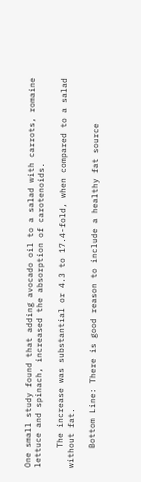One small study found that adding avocado oil to a salad with carrots, romaine lettuce and spinach, increased the absorption of carotenoids.

    The increase was substantial or 4.3 to 17.4-fold, when compared to a salad without fat.

    Bottom Line: There is good reason to include a healthy fat source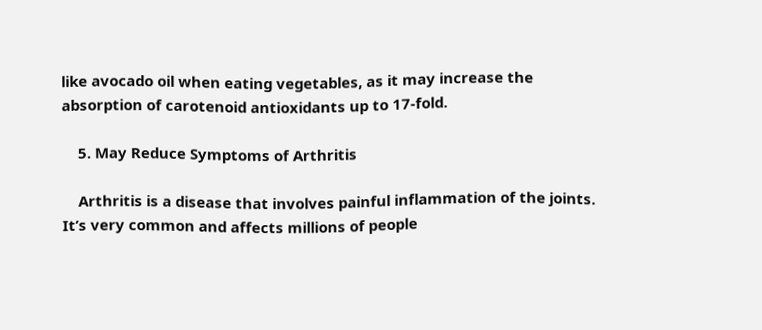like avocado oil when eating vegetables, as it may increase the absorption of carotenoid antioxidants up to 17-fold.

    5. May Reduce Symptoms of Arthritis

    Arthritis is a disease that involves painful inflammation of the joints. It’s very common and affects millions of people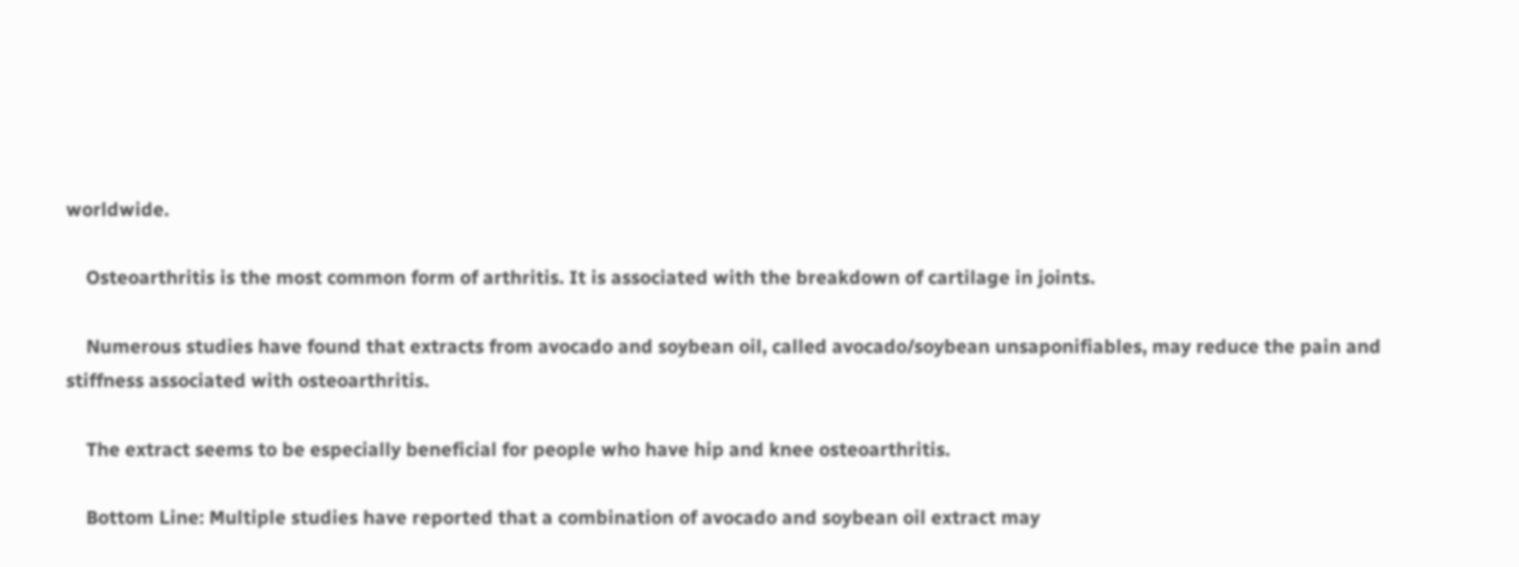worldwide.

    Osteoarthritis is the most common form of arthritis. It is associated with the breakdown of cartilage in joints.

    Numerous studies have found that extracts from avocado and soybean oil, called avocado/soybean unsaponifiables, may reduce the pain and stiffness associated with osteoarthritis.

    The extract seems to be especially beneficial for people who have hip and knee osteoarthritis.

    Bottom Line: Multiple studies have reported that a combination of avocado and soybean oil extract may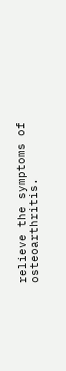relieve the symptoms of osteoarthritis.